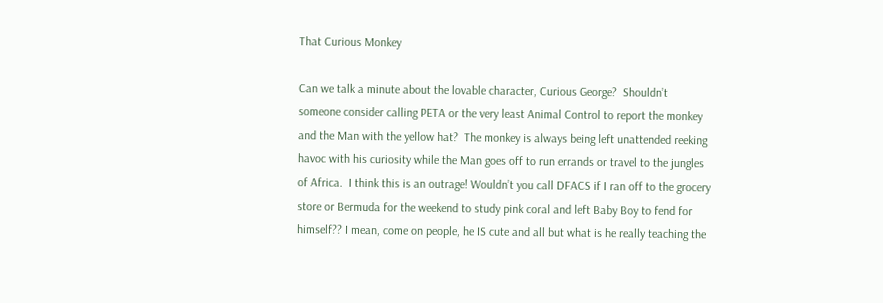That Curious Monkey

Can we talk a minute about the lovable character, Curious George?  Shouldn’t someone consider calling PETA or the very least Animal Control to report the monkey and the Man with the yellow hat?  The monkey is always being left unattended reeking havoc with his curiosity while the Man goes off to run errands or travel to the jungles of Africa.  I think this is an outrage! Wouldn’t you call DFACS if I ran off to the grocery store or Bermuda for the weekend to study pink coral and left Baby Boy to fend for himself?? I mean, come on people, he IS cute and all but what is he really teaching the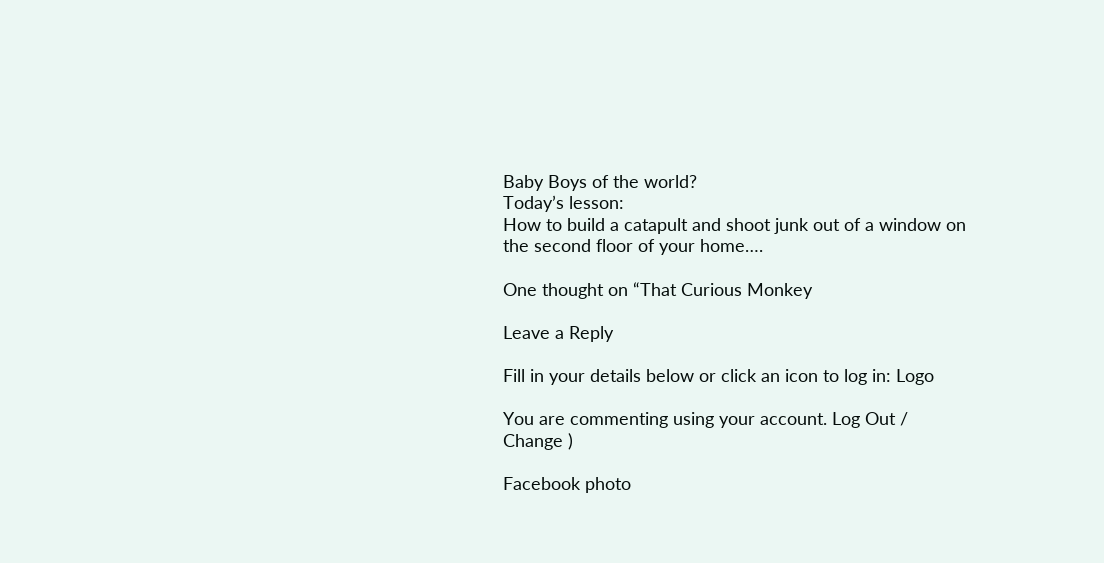Baby Boys of the world?
Today’s lesson:
How to build a catapult and shoot junk out of a window on the second floor of your home….

One thought on “That Curious Monkey

Leave a Reply

Fill in your details below or click an icon to log in: Logo

You are commenting using your account. Log Out /  Change )

Facebook photo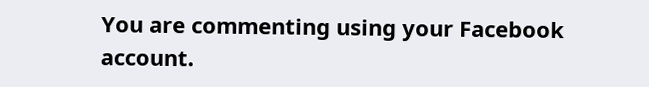You are commenting using your Facebook account.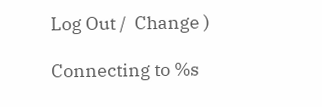Log Out /  Change )

Connecting to %s